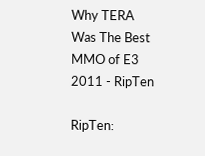Why TERA Was The Best MMO of E3 2011 - RipTen

RipTen: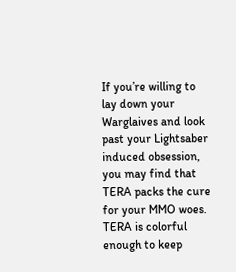If you’re willing to lay down your Warglaives and look past your Lightsaber induced obsession, you may find that TERA packs the cure for your MMO woes. TERA is colorful enough to keep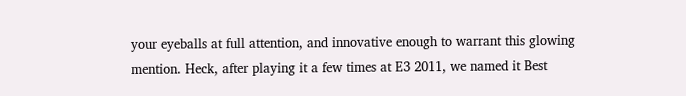your eyeballs at full attention, and innovative enough to warrant this glowing mention. Heck, after playing it a few times at E3 2011, we named it Best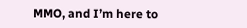MMO, and I’m here to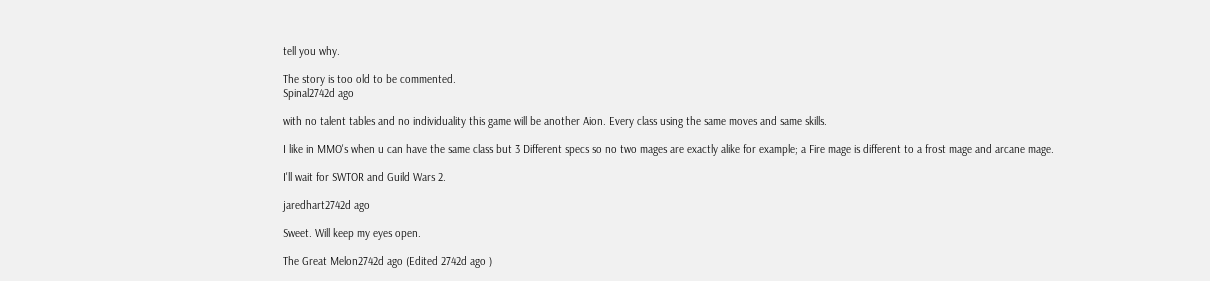tell you why.

The story is too old to be commented.
Spinal2742d ago

with no talent tables and no individuality this game will be another Aion. Every class using the same moves and same skills.

I like in MMO's when u can have the same class but 3 Different specs so no two mages are exactly alike for example; a Fire mage is different to a frost mage and arcane mage.

I'll wait for SWTOR and Guild Wars 2.

jaredhart2742d ago

Sweet. Will keep my eyes open.

The Great Melon2742d ago (Edited 2742d ago )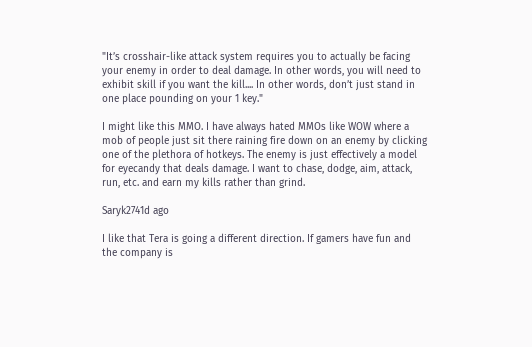"It’s crosshair-like attack system requires you to actually be facing your enemy in order to deal damage. In other words, you will need to exhibit skill if you want the kill.... In other words, don’t just stand in one place pounding on your 1 key."

I might like this MMO. I have always hated MMOs like WOW where a mob of people just sit there raining fire down on an enemy by clicking one of the plethora of hotkeys. The enemy is just effectively a model for eyecandy that deals damage. I want to chase, dodge, aim, attack, run, etc. and earn my kills rather than grind.

Saryk2741d ago

I like that Tera is going a different direction. If gamers have fun and the company is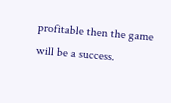profitable then the game will be a success.